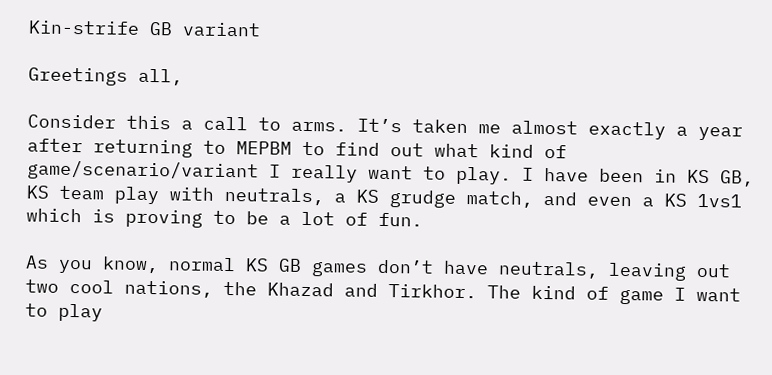Kin-strife GB variant

Greetings all,

Consider this a call to arms. It’s taken me almost exactly a year after returning to MEPBM to find out what kind of game/scenario/variant I really want to play. I have been in KS GB, KS team play with neutrals, a KS grudge match, and even a KS 1vs1 which is proving to be a lot of fun.

As you know, normal KS GB games don’t have neutrals, leaving out two cool nations, the Khazad and Tirkhor. The kind of game I want to play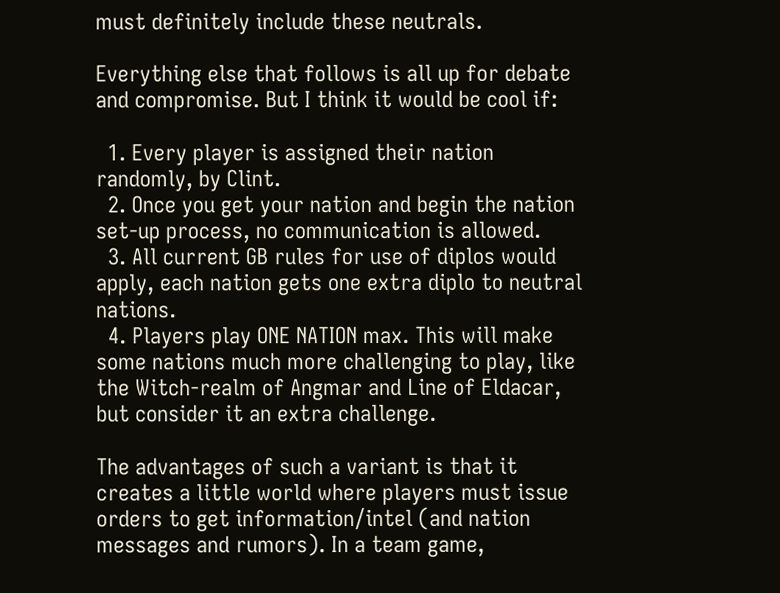must definitely include these neutrals.

Everything else that follows is all up for debate and compromise. But I think it would be cool if:

  1. Every player is assigned their nation randomly, by Clint.
  2. Once you get your nation and begin the nation set-up process, no communication is allowed.
  3. All current GB rules for use of diplos would apply, each nation gets one extra diplo to neutral nations.
  4. Players play ONE NATION max. This will make some nations much more challenging to play, like the Witch-realm of Angmar and Line of Eldacar, but consider it an extra challenge.

The advantages of such a variant is that it creates a little world where players must issue orders to get information/intel (and nation messages and rumors). In a team game,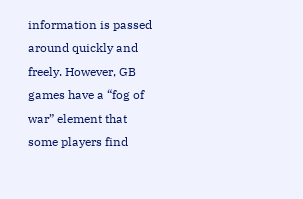information is passed around quickly and freely. However, GB games have a “fog of war” element that some players find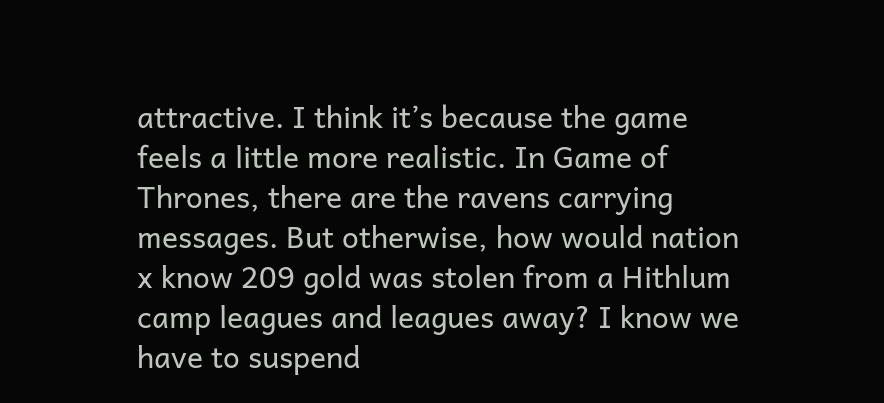attractive. I think it’s because the game feels a little more realistic. In Game of Thrones, there are the ravens carrying messages. But otherwise, how would nation x know 209 gold was stolen from a Hithlum camp leagues and leagues away? I know we have to suspend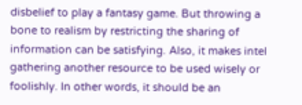disbelief to play a fantasy game. But throwing a bone to realism by restricting the sharing of information can be satisfying. Also, it makes intel gathering another resource to be used wisely or foolishly. In other words, it should be an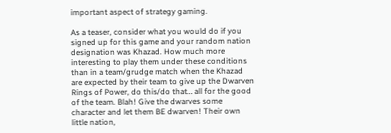important aspect of strategy gaming.

As a teaser, consider what you would do if you signed up for this game and your random nation designation was Khazad. How much more interesting to play them under these conditions than in a team/grudge match when the Khazad are expected by their team to give up the Dwarven Rings of Power, do this/do that… all for the good of the team. Blah! Give the dwarves some character and let them BE dwarven! Their own little nation,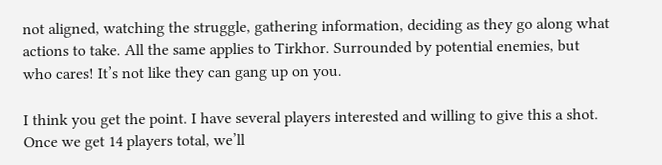not aligned, watching the struggle, gathering information, deciding as they go along what actions to take. All the same applies to Tirkhor. Surrounded by potential enemies, but who cares! It’s not like they can gang up on you.

I think you get the point. I have several players interested and willing to give this a shot. Once we get 14 players total, we’ll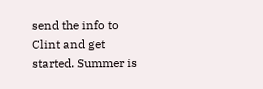send the info to Clint and get started. Summer is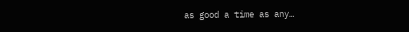as good a time as any…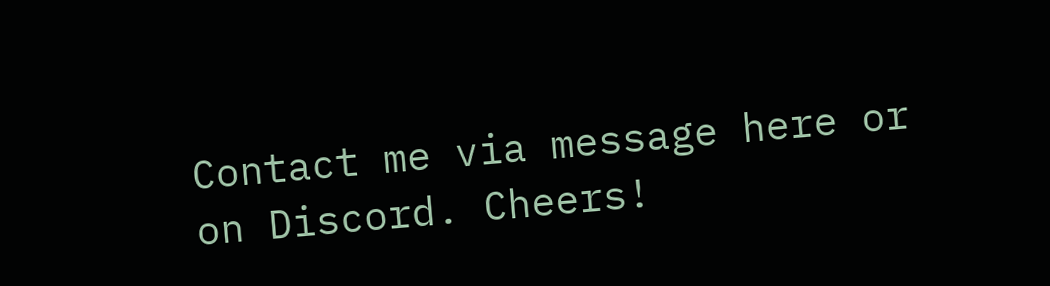Contact me via message here or on Discord. Cheers!